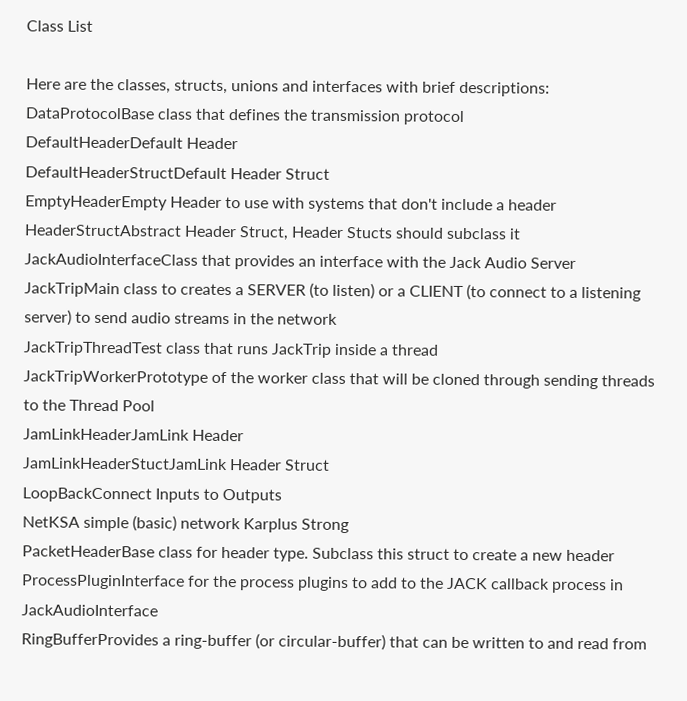Class List

Here are the classes, structs, unions and interfaces with brief descriptions:
DataProtocolBase class that defines the transmission protocol
DefaultHeaderDefault Header
DefaultHeaderStructDefault Header Struct
EmptyHeaderEmpty Header to use with systems that don't include a header
HeaderStructAbstract Header Struct, Header Stucts should subclass it
JackAudioInterfaceClass that provides an interface with the Jack Audio Server
JackTripMain class to creates a SERVER (to listen) or a CLIENT (to connect to a listening server) to send audio streams in the network
JackTripThreadTest class that runs JackTrip inside a thread
JackTripWorkerPrototype of the worker class that will be cloned through sending threads to the Thread Pool
JamLinkHeaderJamLink Header
JamLinkHeaderStuctJamLink Header Struct
LoopBackConnect Inputs to Outputs
NetKSA simple (basic) network Karplus Strong
PacketHeaderBase class for header type. Subclass this struct to create a new header
ProcessPluginInterface for the process plugins to add to the JACK callback process in JackAudioInterface
RingBufferProvides a ring-buffer (or circular-buffer) that can be written to and read from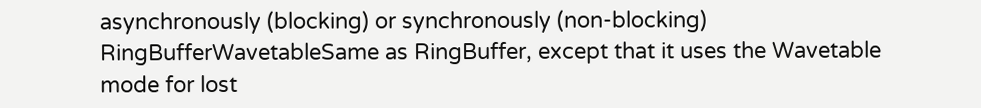asynchronously (blocking) or synchronously (non-blocking)
RingBufferWavetableSame as RingBuffer, except that it uses the Wavetable mode for lost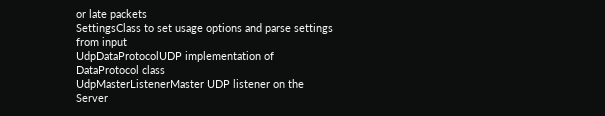or late packets
SettingsClass to set usage options and parse settings from input
UdpDataProtocolUDP implementation of DataProtocol class
UdpMasterListenerMaster UDP listener on the Server